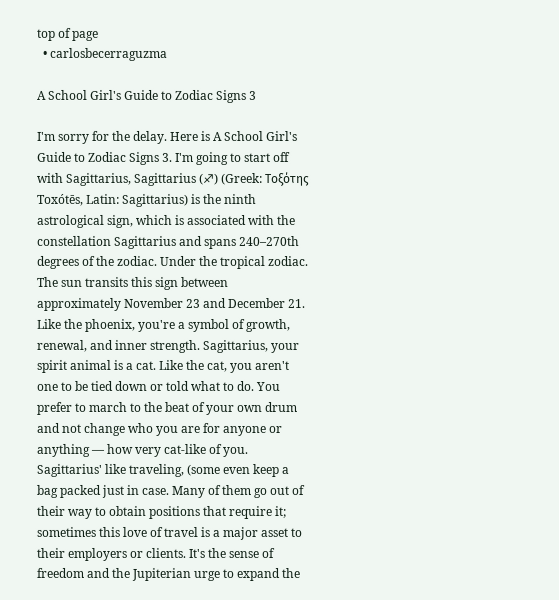top of page
  • carlosbecerraguzma

A School Girl's Guide to Zodiac Signs 3

I'm sorry for the delay. Here is A School Girl's Guide to Zodiac Signs 3. I'm going to start off with Sagittarius, Sagittarius (♐) (Greek: Τοξότης Toxótēs, Latin: Sagittarius) is the ninth astrological sign, which is associated with the constellation Sagittarius and spans 240–270th degrees of the zodiac. Under the tropical zodiac. The sun transits this sign between approximately November 23 and December 21. Like the phoenix, you're a symbol of growth, renewal, and inner strength. Sagittarius, your spirit animal is a cat. Like the cat, you aren't one to be tied down or told what to do. You prefer to march to the beat of your own drum and not change who you are for anyone or anything — how very cat-like of you. Sagittarius' like traveling, (some even keep a bag packed just in case. Many of them go out of their way to obtain positions that require it; sometimes this love of travel is a major asset to their employers or clients. It's the sense of freedom and the Jupiterian urge to expand the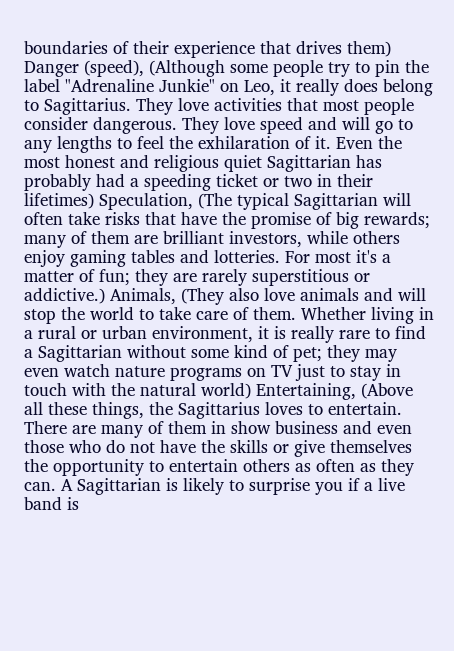boundaries of their experience that drives them) Danger (speed), (Although some people try to pin the label "Adrenaline Junkie" on Leo, it really does belong to Sagittarius. They love activities that most people consider dangerous. They love speed and will go to any lengths to feel the exhilaration of it. Even the most honest and religious quiet Sagittarian has probably had a speeding ticket or two in their lifetimes) Speculation, (The typical Sagittarian will often take risks that have the promise of big rewards; many of them are brilliant investors, while others enjoy gaming tables and lotteries. For most it's a matter of fun; they are rarely superstitious or addictive.) Animals, (They also love animals and will stop the world to take care of them. Whether living in a rural or urban environment, it is really rare to find a Sagittarian without some kind of pet; they may even watch nature programs on TV just to stay in touch with the natural world) Entertaining, (Above all these things, the Sagittarius loves to entertain. There are many of them in show business and even those who do not have the skills or give themselves the opportunity to entertain others as often as they can. A Sagittarian is likely to surprise you if a live band is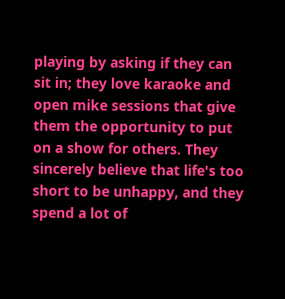playing by asking if they can sit in; they love karaoke and open mike sessions that give them the opportunity to put on a show for others. They sincerely believe that life's too short to be unhappy, and they spend a lot of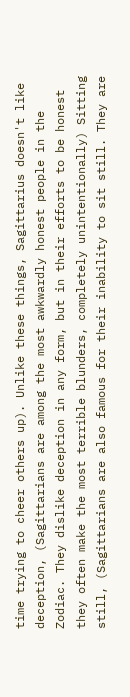time trying to cheer others up). Unlike these things, Sagittarius doesn't like deception, (Sagittarians are among the most awkwardly honest people in the Zodiac. They dislike deception in any form, but in their efforts to be honest they often make the most terrible blunders, completely unintentionally) Sitting still, (Sagittarians are also famous for their inability to sit still. They are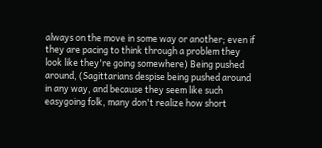always on the move in some way or another; even if they are pacing to think through a problem they look like they're going somewhere) Being pushed around, (Sagittarians despise being pushed around in any way, and because they seem like such easygoing folk, many don't realize how short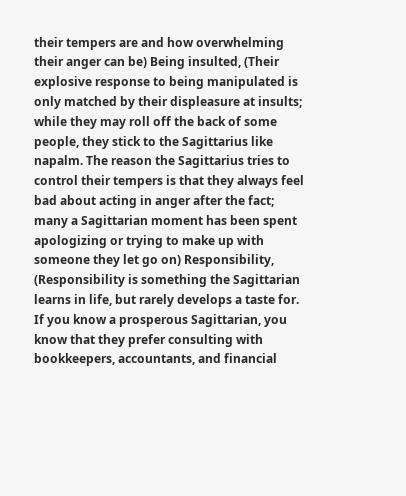their tempers are and how overwhelming their anger can be) Being insulted, (Their explosive response to being manipulated is only matched by their displeasure at insults; while they may roll off the back of some people, they stick to the Sagittarius like napalm. The reason the Sagittarius tries to control their tempers is that they always feel bad about acting in anger after the fact; many a Sagittarian moment has been spent apologizing or trying to make up with someone they let go on) Responsibility, (Responsibility is something the Sagittarian learns in life, but rarely develops a taste for. If you know a prosperous Sagittarian, you know that they prefer consulting with bookkeepers, accountants, and financial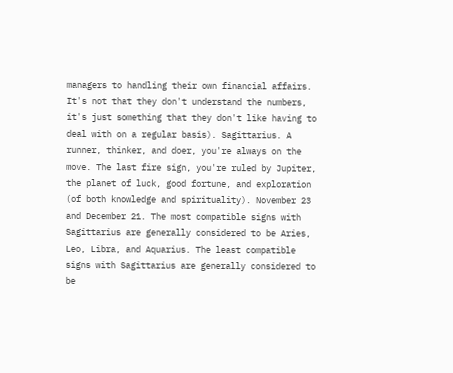managers to handling their own financial affairs. It's not that they don't understand the numbers, it's just something that they don't like having to deal with on a regular basis). Sagittarius. A runner, thinker, and doer, you're always on the move. The last fire sign, you're ruled by Jupiter, the planet of luck, good fortune, and exploration (of both knowledge and spirituality). November 23 and December 21. The most compatible signs with Sagittarius are generally considered to be Aries, Leo, Libra, and Aquarius. The least compatible signs with Sagittarius are generally considered to be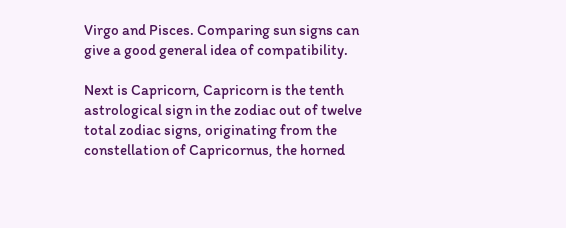Virgo and Pisces. Comparing sun signs can give a good general idea of compatibility.

Next is Capricorn, Capricorn is the tenth astrological sign in the zodiac out of twelve total zodiac signs, originating from the constellation of Capricornus, the horned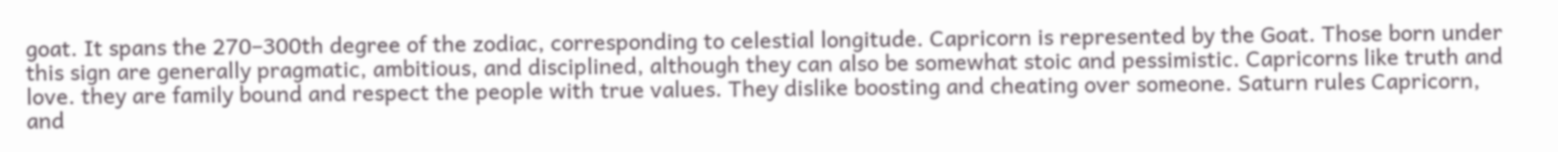goat. It spans the 270–300th degree of the zodiac, corresponding to celestial longitude. Capricorn is represented by the Goat. Those born under this sign are generally pragmatic, ambitious, and disciplined, although they can also be somewhat stoic and pessimistic. Capricorns like truth and love. they are family bound and respect the people with true values. They dislike boosting and cheating over someone. Saturn rules Capricorn, and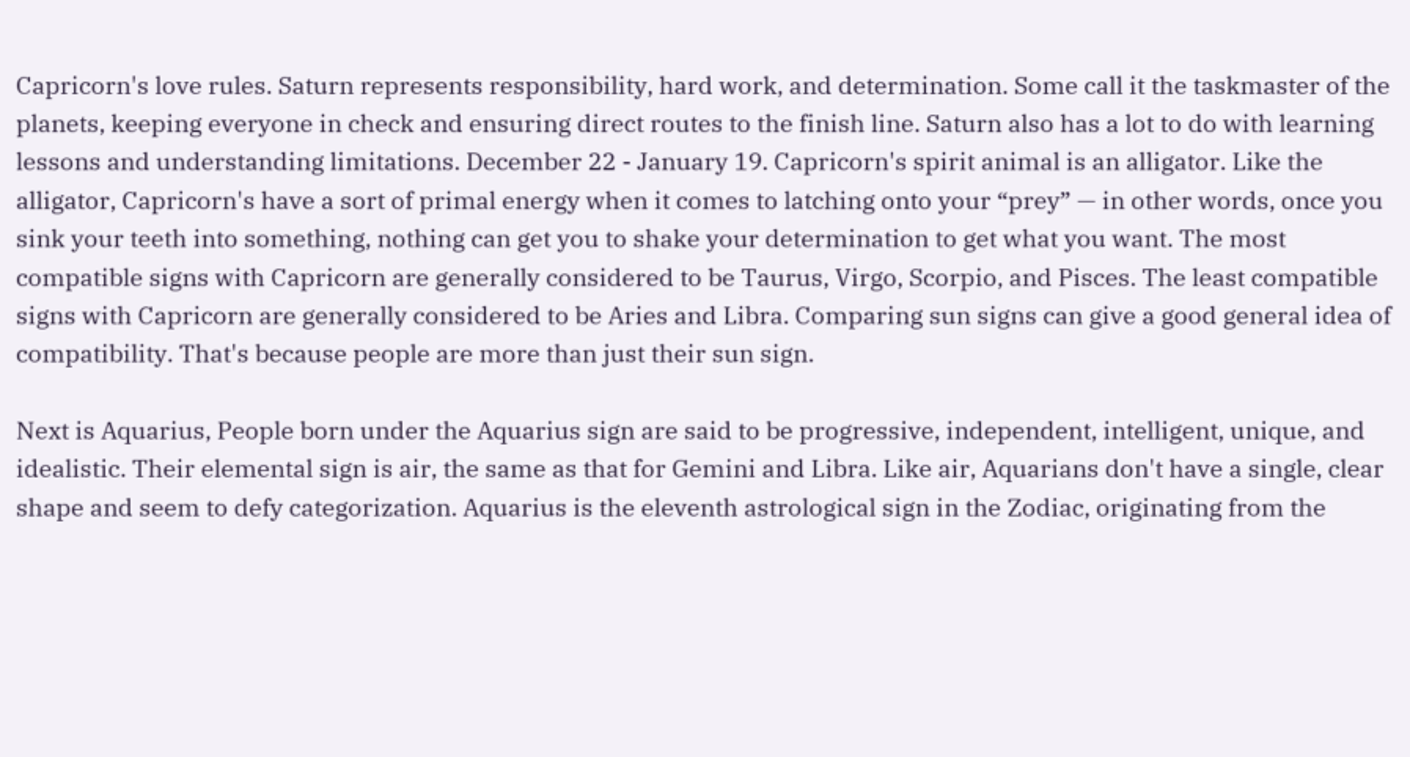Capricorn's love rules. Saturn represents responsibility, hard work, and determination. Some call it the taskmaster of the planets, keeping everyone in check and ensuring direct routes to the finish line. Saturn also has a lot to do with learning lessons and understanding limitations. December 22 - January 19. Capricorn's spirit animal is an alligator. Like the alligator, Capricorn's have a sort of primal energy when it comes to latching onto your “prey” — in other words, once you sink your teeth into something, nothing can get you to shake your determination to get what you want. The most compatible signs with Capricorn are generally considered to be Taurus, Virgo, Scorpio, and Pisces. The least compatible signs with Capricorn are generally considered to be Aries and Libra. Comparing sun signs can give a good general idea of compatibility. That's because people are more than just their sun sign.

Next is Aquarius, People born under the Aquarius sign are said to be progressive, independent, intelligent, unique, and idealistic. Their elemental sign is air, the same as that for Gemini and Libra. Like air, Aquarians don't have a single, clear shape and seem to defy categorization. Aquarius is the eleventh astrological sign in the Zodiac, originating from the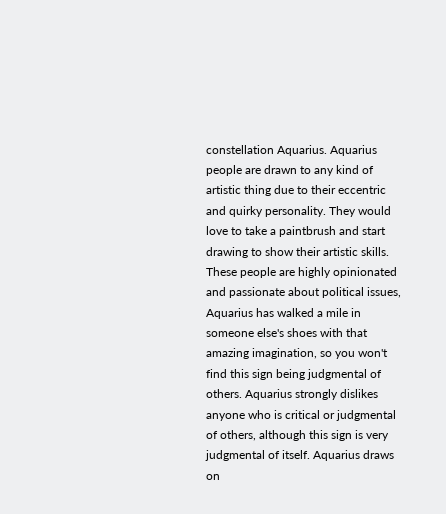constellation Aquarius. Aquarius people are drawn to any kind of artistic thing due to their eccentric and quirky personality. They would love to take a paintbrush and start drawing to show their artistic skills. These people are highly opinionated and passionate about political issues, Aquarius has walked a mile in someone else's shoes with that amazing imagination, so you won't find this sign being judgmental of others. Aquarius strongly dislikes anyone who is critical or judgmental of others, although this sign is very judgmental of itself. Aquarius draws on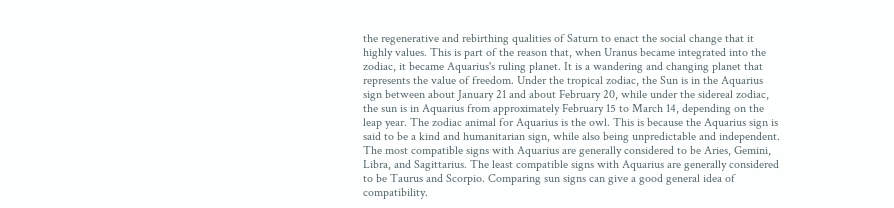the regenerative and rebirthing qualities of Saturn to enact the social change that it highly values. This is part of the reason that, when Uranus became integrated into the zodiac, it became Aquarius's ruling planet. It is a wandering and changing planet that represents the value of freedom. Under the tropical zodiac, the Sun is in the Aquarius sign between about January 21 and about February 20, while under the sidereal zodiac, the sun is in Aquarius from approximately February 15 to March 14, depending on the leap year. The zodiac animal for Aquarius is the owl. This is because the Aquarius sign is said to be a kind and humanitarian sign, while also being unpredictable and independent. The most compatible signs with Aquarius are generally considered to be Aries, Gemini, Libra, and Sagittarius. The least compatible signs with Aquarius are generally considered to be Taurus and Scorpio. Comparing sun signs can give a good general idea of compatibility.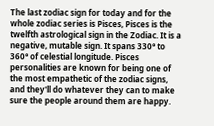The last zodiac sign for today and for the whole zodiac series is Pisces, Pisces is the twelfth astrological sign in the Zodiac. It is a negative, mutable sign. It spans 330° to 360° of celestial longitude. Pisces personalities are known for being one of the most empathetic of the zodiac signs, and they'll do whatever they can to make sure the people around them are happy.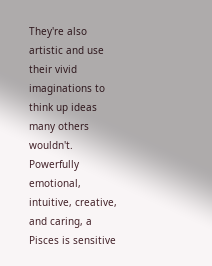They're also artistic and use their vivid imaginations to think up ideas many others wouldn't. Powerfully emotional, intuitive, creative, and caring, a Pisces is sensitive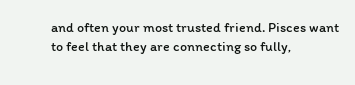and often your most trusted friend. Pisces want to feel that they are connecting so fully,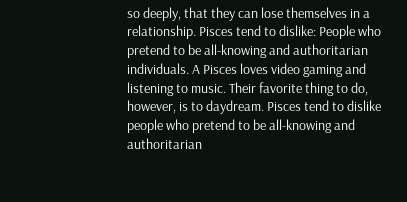so deeply, that they can lose themselves in a relationship. Pisces tend to dislike: People who pretend to be all-knowing and authoritarian individuals. A Pisces loves video gaming and listening to music. Their favorite thing to do, however, is to daydream. Pisces tend to dislike people who pretend to be all-knowing and authoritarian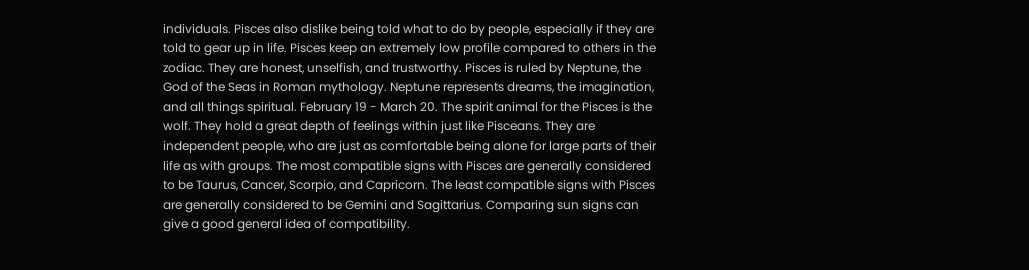individuals. Pisces also dislike being told what to do by people, especially if they are told to gear up in life. Pisces keep an extremely low profile compared to others in the zodiac. They are honest, unselfish, and trustworthy. Pisces is ruled by Neptune, the God of the Seas in Roman mythology. Neptune represents dreams, the imagination, and all things spiritual. February 19 - March 20. The spirit animal for the Pisces is the wolf. They hold a great depth of feelings within just like Pisceans. They are independent people, who are just as comfortable being alone for large parts of their life as with groups. The most compatible signs with Pisces are generally considered to be Taurus, Cancer, Scorpio, and Capricorn. The least compatible signs with Pisces are generally considered to be Gemini and Sagittarius. Comparing sun signs can give a good general idea of compatibility.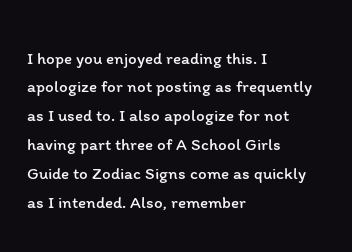I hope you enjoyed reading this. I apologize for not posting as frequently as I used to. I also apologize for not having part three of A School Girls Guide to Zodiac Signs come as quickly as I intended. Also, remember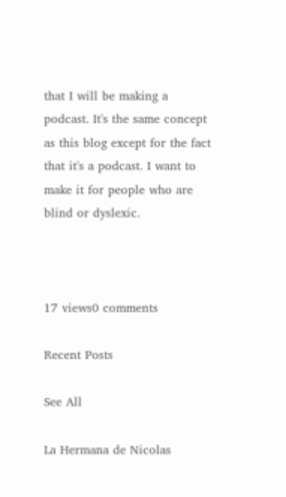that I will be making a podcast. It's the same concept as this blog except for the fact that it's a podcast. I want to make it for people who are blind or dyslexic.



17 views0 comments

Recent Posts

See All

La Hermana de Nicolas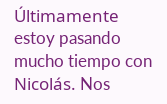Últimamente estoy pasando mucho tiempo con Nicolás. Nos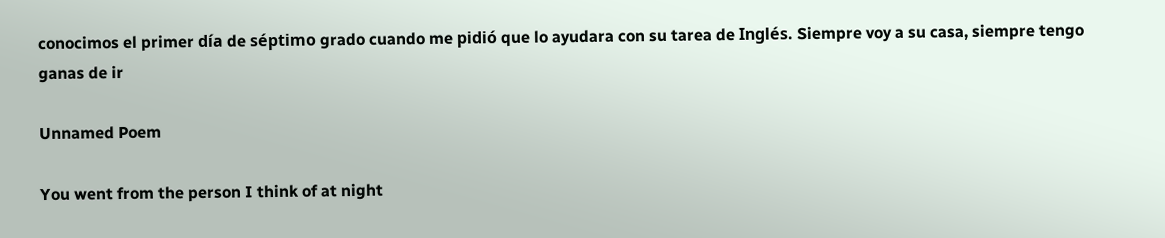conocimos el primer día de séptimo grado cuando me pidió que lo ayudara con su tarea de Inglés. Siempre voy a su casa, siempre tengo ganas de ir

Unnamed Poem

You went from the person I think of at night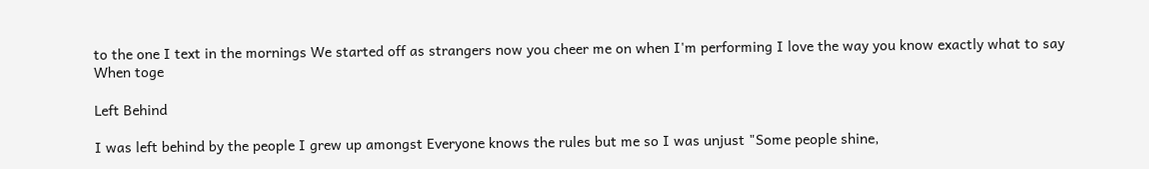to the one I text in the mornings We started off as strangers now you cheer me on when I'm performing I love the way you know exactly what to say When toge

Left Behind

I was left behind by the people I grew up amongst Everyone knows the rules but me so I was unjust "Some people shine,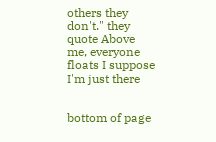others they don't." they quote Above me, everyone floats I suppose I'm just there


bottom of page